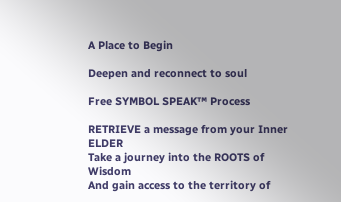A Place to Begin

Deepen and reconnect to soul

Free SYMBOL SPEAK™ Process

RETRIEVE a message from your Inner ELDER
Take a journey into the ROOTS of Wisdom
And gain access to the territory of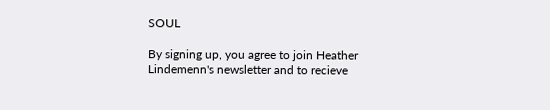SOUL

By signing up, you agree to join Heather Lindemenn's newsletter and to recieve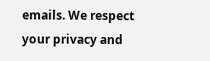emails. We respect your privacy and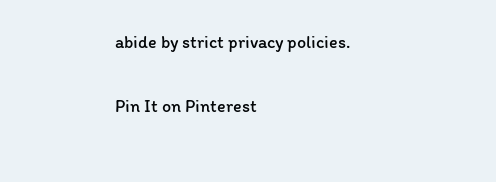abide by strict privacy policies.

Pin It on Pinterest